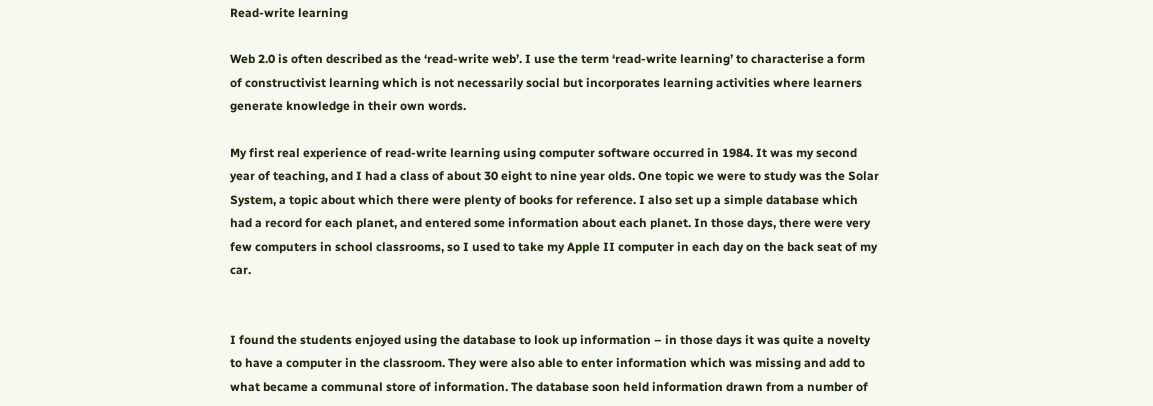Read-write learning

Web 2.0 is often described as the ‘read-write web’. I use the term ‘read-write learning’ to characterise a form of constructivist learning which is not necessarily social but incorporates learning activities where learners generate knowledge in their own words.

My first real experience of read-write learning using computer software occurred in 1984. It was my second year of teaching, and I had a class of about 30 eight to nine year olds. One topic we were to study was the Solar System, a topic about which there were plenty of books for reference. I also set up a simple database which had a record for each planet, and entered some information about each planet. In those days, there were very few computers in school classrooms, so I used to take my Apple II computer in each day on the back seat of my car.


I found the students enjoyed using the database to look up information – in those days it was quite a novelty to have a computer in the classroom. They were also able to enter information which was missing and add to what became a communal store of information. The database soon held information drawn from a number of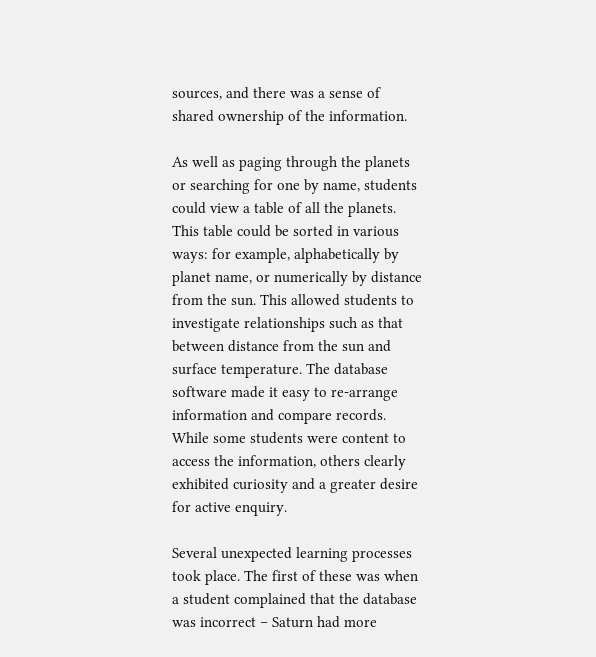sources, and there was a sense of shared ownership of the information.

As well as paging through the planets or searching for one by name, students could view a table of all the planets. This table could be sorted in various ways: for example, alphabetically by planet name, or numerically by distance from the sun. This allowed students to investigate relationships such as that between distance from the sun and surface temperature. The database software made it easy to re-arrange information and compare records. While some students were content to access the information, others clearly exhibited curiosity and a greater desire for active enquiry.

Several unexpected learning processes took place. The first of these was when a student complained that the database was incorrect – Saturn had more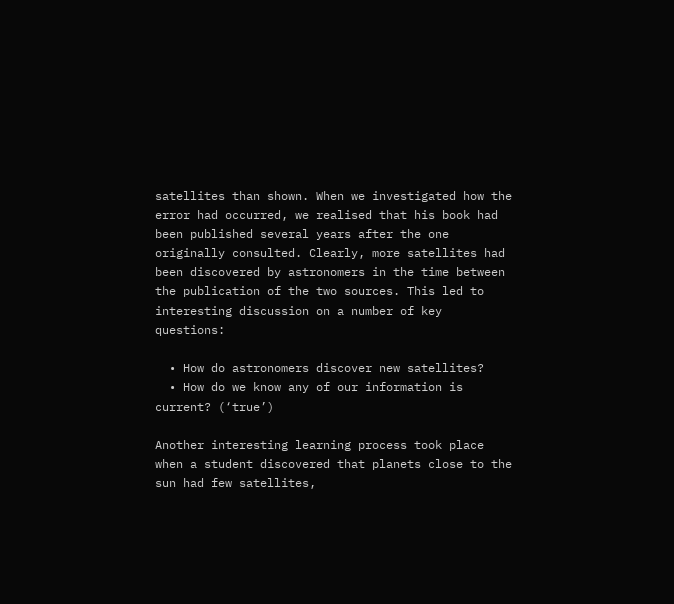satellites than shown. When we investigated how the error had occurred, we realised that his book had been published several years after the one originally consulted. Clearly, more satellites had been discovered by astronomers in the time between the publication of the two sources. This led to interesting discussion on a number of key questions:

  • How do astronomers discover new satellites?
  • How do we know any of our information is current? (‘true’)

Another interesting learning process took place when a student discovered that planets close to the sun had few satellites,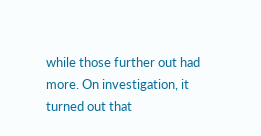while those further out had more. On investigation, it turned out that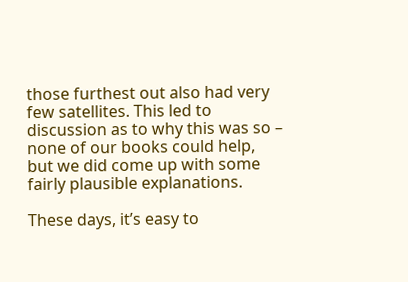those furthest out also had very few satellites. This led to discussion as to why this was so – none of our books could help, but we did come up with some fairly plausible explanations.

These days, it’s easy to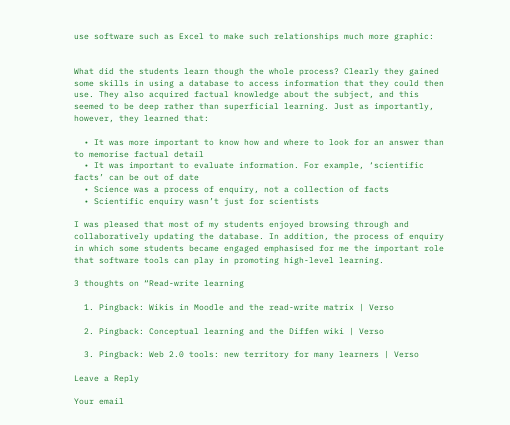use software such as Excel to make such relationships much more graphic:


What did the students learn though the whole process? Clearly they gained some skills in using a database to access information that they could then use. They also acquired factual knowledge about the subject, and this seemed to be deep rather than superficial learning. Just as importantly, however, they learned that:

  • It was more important to know how and where to look for an answer than to memorise factual detail
  • It was important to evaluate information. For example, ‘scientific facts’ can be out of date
  • Science was a process of enquiry, not a collection of facts
  • Scientific enquiry wasn’t just for scientists

I was pleased that most of my students enjoyed browsing through and collaboratively updating the database. In addition, the process of enquiry in which some students became engaged emphasised for me the important role that software tools can play in promoting high-level learning.

3 thoughts on “Read-write learning

  1. Pingback: Wikis in Moodle and the read-write matrix | Verso

  2. Pingback: Conceptual learning and the Diffen wiki | Verso

  3. Pingback: Web 2.0 tools: new territory for many learners | Verso

Leave a Reply

Your email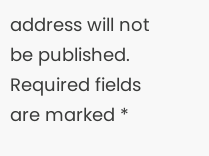address will not be published. Required fields are marked *